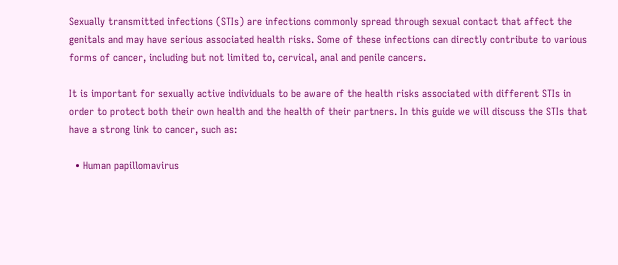Sexually transmitted infections (STIs) are infections commonly spread through sexual contact that affect the genitals and may have serious associated health risks. Some of these infections can directly contribute to various forms of cancer, including but not limited to, cervical, anal and penile cancers.

It is important for sexually active individuals to be aware of the health risks associated with different STIs in order to protect both their own health and the health of their partners. In this guide we will discuss the STIs that have a strong link to cancer, such as:

  • Human papillomavirus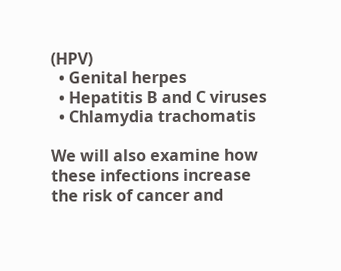(HPV)
  • Genital herpes
  • Hepatitis B and C viruses
  • Chlamydia trachomatis

We will also examine how these infections increase the risk of cancer and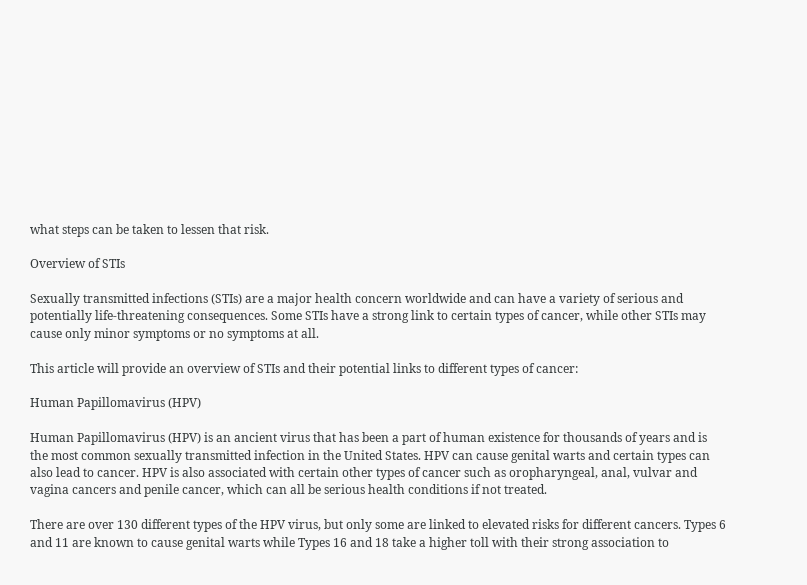what steps can be taken to lessen that risk.

Overview of STIs

Sexually transmitted infections (STIs) are a major health concern worldwide and can have a variety of serious and potentially life-threatening consequences. Some STIs have a strong link to certain types of cancer, while other STIs may cause only minor symptoms or no symptoms at all.

This article will provide an overview of STIs and their potential links to different types of cancer:

Human Papillomavirus (HPV)

Human Papillomavirus (HPV) is an ancient virus that has been a part of human existence for thousands of years and is the most common sexually transmitted infection in the United States. HPV can cause genital warts and certain types can also lead to cancer. HPV is also associated with certain other types of cancer such as oropharyngeal, anal, vulvar and vagina cancers and penile cancer, which can all be serious health conditions if not treated.

There are over 130 different types of the HPV virus, but only some are linked to elevated risks for different cancers. Types 6 and 11 are known to cause genital warts while Types 16 and 18 take a higher toll with their strong association to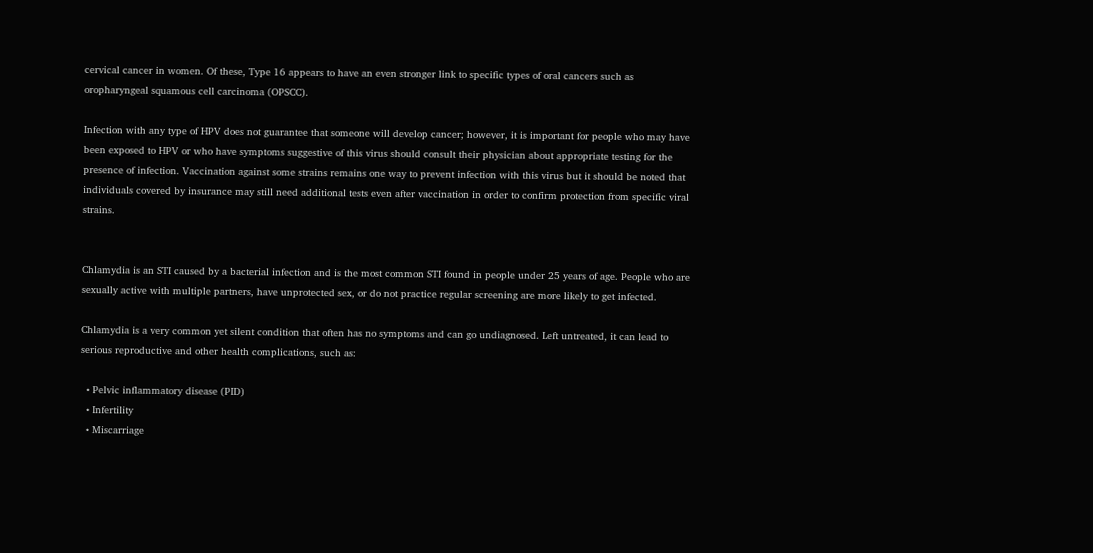cervical cancer in women. Of these, Type 16 appears to have an even stronger link to specific types of oral cancers such as oropharyngeal squamous cell carcinoma (OPSCC).

Infection with any type of HPV does not guarantee that someone will develop cancer; however, it is important for people who may have been exposed to HPV or who have symptoms suggestive of this virus should consult their physician about appropriate testing for the presence of infection. Vaccination against some strains remains one way to prevent infection with this virus but it should be noted that individuals covered by insurance may still need additional tests even after vaccination in order to confirm protection from specific viral strains.


Chlamydia is an STI caused by a bacterial infection and is the most common STI found in people under 25 years of age. People who are sexually active with multiple partners, have unprotected sex, or do not practice regular screening are more likely to get infected.

Chlamydia is a very common yet silent condition that often has no symptoms and can go undiagnosed. Left untreated, it can lead to serious reproductive and other health complications, such as:

  • Pelvic inflammatory disease (PID)
  • Infertility
  • Miscarriage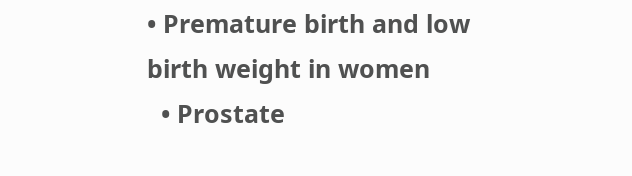• Premature birth and low birth weight in women
  • Prostate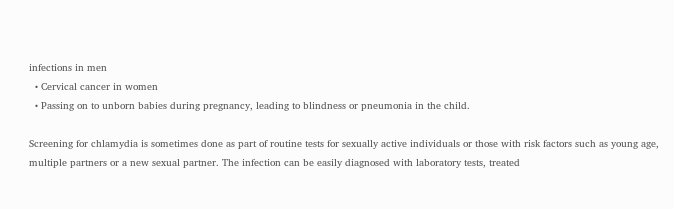infections in men
  • Cervical cancer in women
  • Passing on to unborn babies during pregnancy, leading to blindness or pneumonia in the child.

Screening for chlamydia is sometimes done as part of routine tests for sexually active individuals or those with risk factors such as young age, multiple partners or a new sexual partner. The infection can be easily diagnosed with laboratory tests, treated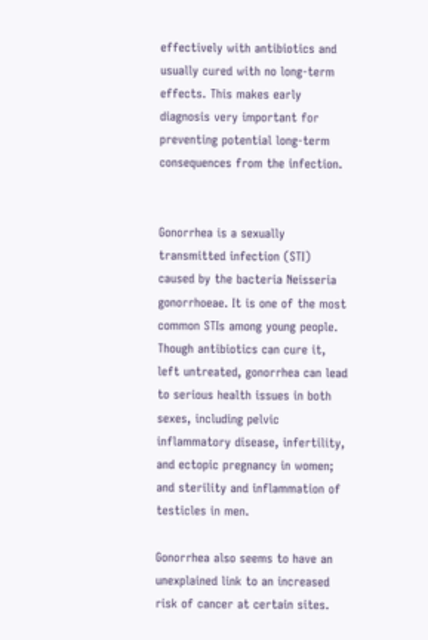effectively with antibiotics and usually cured with no long-term effects. This makes early diagnosis very important for preventing potential long-term consequences from the infection.


Gonorrhea is a sexually transmitted infection (STI) caused by the bacteria Neisseria gonorrhoeae. It is one of the most common STIs among young people. Though antibiotics can cure it, left untreated, gonorrhea can lead to serious health issues in both sexes, including pelvic inflammatory disease, infertility, and ectopic pregnancy in women; and sterility and inflammation of testicles in men.

Gonorrhea also seems to have an unexplained link to an increased risk of cancer at certain sites.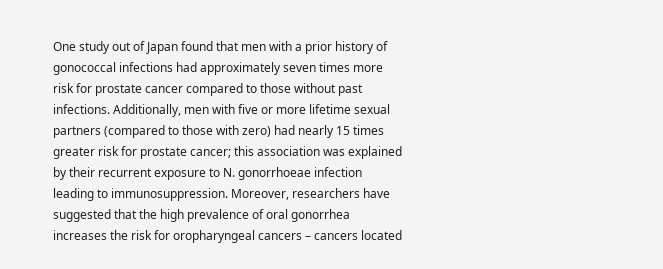One study out of Japan found that men with a prior history of gonococcal infections had approximately seven times more risk for prostate cancer compared to those without past infections. Additionally, men with five or more lifetime sexual partners (compared to those with zero) had nearly 15 times greater risk for prostate cancer; this association was explained by their recurrent exposure to N. gonorrhoeae infection leading to immunosuppression. Moreover, researchers have suggested that the high prevalence of oral gonorrhea increases the risk for oropharyngeal cancers – cancers located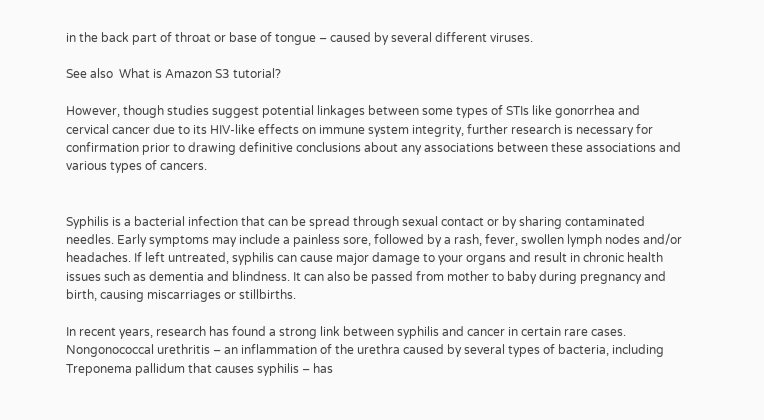in the back part of throat or base of tongue – caused by several different viruses.

See also  What is Amazon S3 tutorial?

However, though studies suggest potential linkages between some types of STIs like gonorrhea and cervical cancer due to its HIV-like effects on immune system integrity, further research is necessary for confirmation prior to drawing definitive conclusions about any associations between these associations and various types of cancers.


Syphilis is a bacterial infection that can be spread through sexual contact or by sharing contaminated needles. Early symptoms may include a painless sore, followed by a rash, fever, swollen lymph nodes and/or headaches. If left untreated, syphilis can cause major damage to your organs and result in chronic health issues such as dementia and blindness. It can also be passed from mother to baby during pregnancy and birth, causing miscarriages or stillbirths.

In recent years, research has found a strong link between syphilis and cancer in certain rare cases. Nongonococcal urethritis – an inflammation of the urethra caused by several types of bacteria, including Treponema pallidum that causes syphilis – has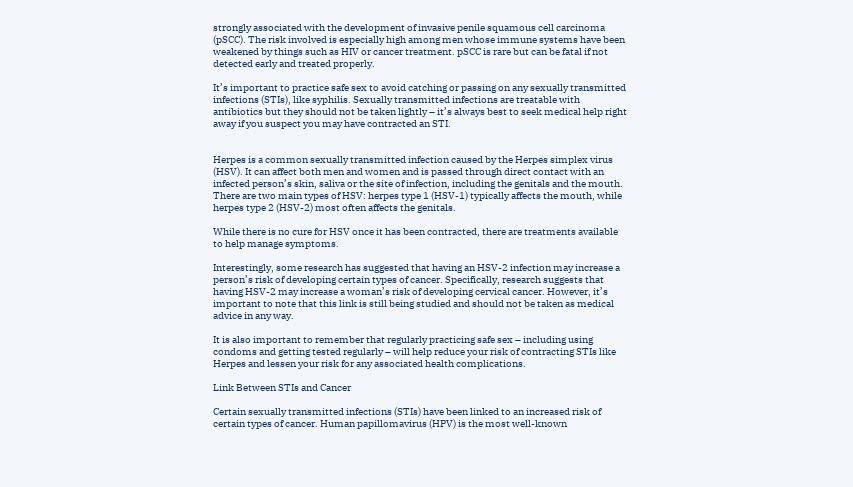strongly associated with the development of invasive penile squamous cell carcinoma (pSCC). The risk involved is especially high among men whose immune systems have been weakened by things such as HIV or cancer treatment. pSCC is rare but can be fatal if not detected early and treated properly.

It’s important to practice safe sex to avoid catching or passing on any sexually transmitted infections (STIs), like syphilis. Sexually transmitted infections are treatable with antibiotics but they should not be taken lightly – it’s always best to seek medical help right away if you suspect you may have contracted an STI.


Herpes is a common sexually transmitted infection caused by the Herpes simplex virus (HSV). It can affect both men and women and is passed through direct contact with an infected person’s skin, saliva or the site of infection, including the genitals and the mouth. There are two main types of HSV: herpes type 1 (HSV-1) typically affects the mouth, while herpes type 2 (HSV-2) most often affects the genitals.

While there is no cure for HSV once it has been contracted, there are treatments available to help manage symptoms.

Interestingly, some research has suggested that having an HSV-2 infection may increase a person’s risk of developing certain types of cancer. Specifically, research suggests that having HSV-2 may increase a woman’s risk of developing cervical cancer. However, it’s important to note that this link is still being studied and should not be taken as medical advice in any way.

It is also important to remember that regularly practicing safe sex – including using condoms and getting tested regularly – will help reduce your risk of contracting STIs like Herpes and lessen your risk for any associated health complications.

Link Between STIs and Cancer

Certain sexually transmitted infections (STIs) have been linked to an increased risk of certain types of cancer. Human papillomavirus (HPV) is the most well-known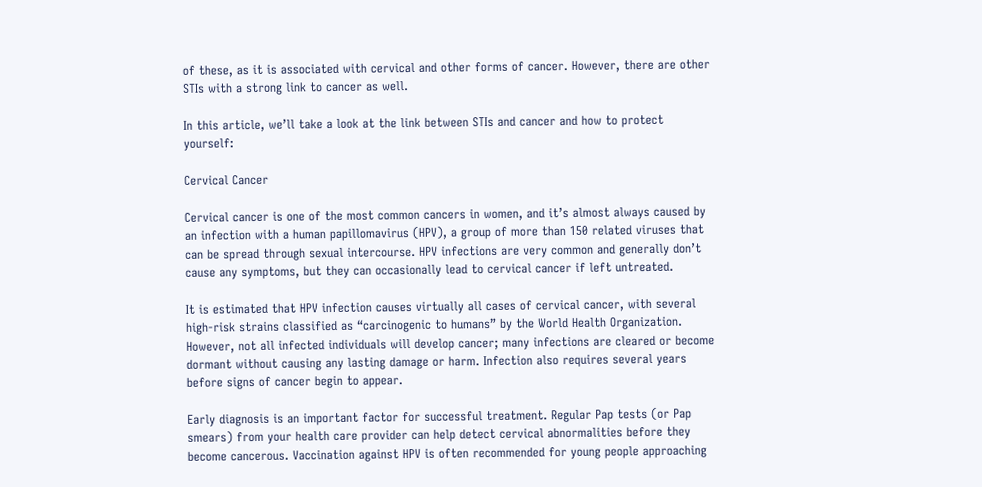of these, as it is associated with cervical and other forms of cancer. However, there are other STIs with a strong link to cancer as well.

In this article, we’ll take a look at the link between STIs and cancer and how to protect yourself:

Cervical Cancer

Cervical cancer is one of the most common cancers in women, and it’s almost always caused by an infection with a human papillomavirus (HPV), a group of more than 150 related viruses that can be spread through sexual intercourse. HPV infections are very common and generally don’t cause any symptoms, but they can occasionally lead to cervical cancer if left untreated.

It is estimated that HPV infection causes virtually all cases of cervical cancer, with several high-risk strains classified as “carcinogenic to humans” by the World Health Organization. However, not all infected individuals will develop cancer; many infections are cleared or become dormant without causing any lasting damage or harm. Infection also requires several years before signs of cancer begin to appear.

Early diagnosis is an important factor for successful treatment. Regular Pap tests (or Pap smears) from your health care provider can help detect cervical abnormalities before they become cancerous. Vaccination against HPV is often recommended for young people approaching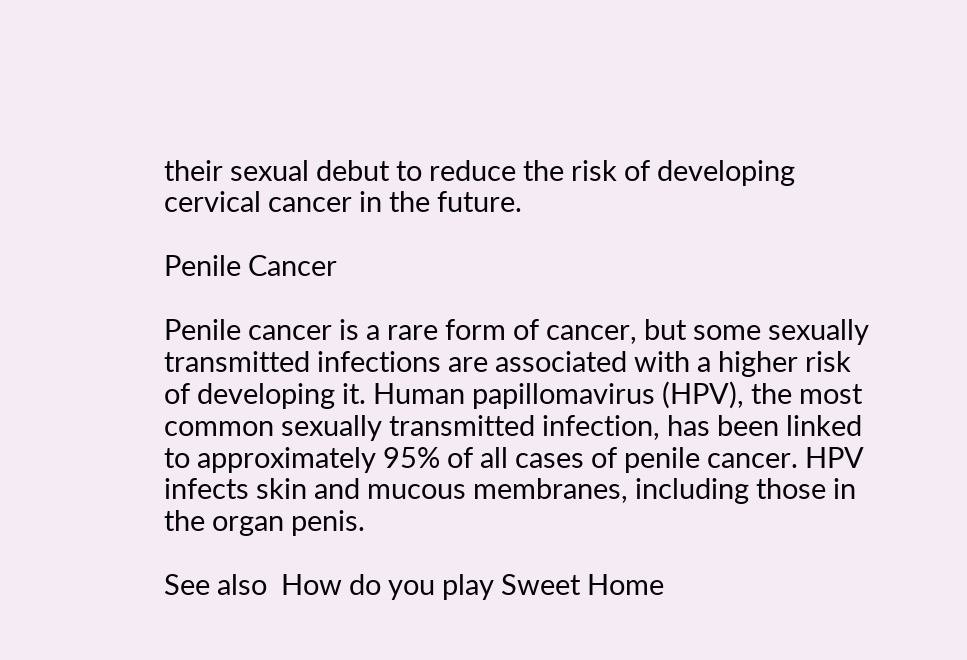their sexual debut to reduce the risk of developing cervical cancer in the future.

Penile Cancer

Penile cancer is a rare form of cancer, but some sexually transmitted infections are associated with a higher risk of developing it. Human papillomavirus (HPV), the most common sexually transmitted infection, has been linked to approximately 95% of all cases of penile cancer. HPV infects skin and mucous membranes, including those in the organ penis.

See also  How do you play Sweet Home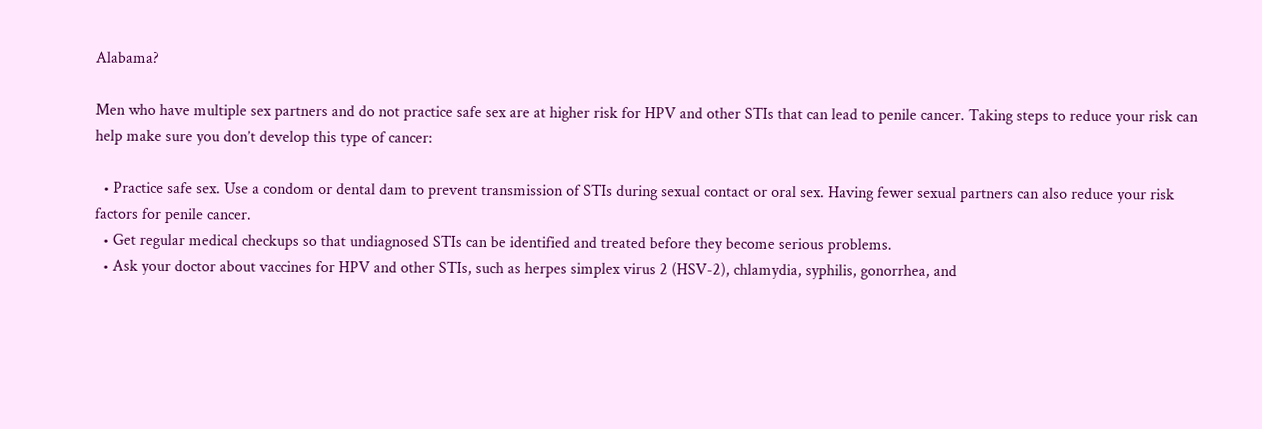Alabama?

Men who have multiple sex partners and do not practice safe sex are at higher risk for HPV and other STIs that can lead to penile cancer. Taking steps to reduce your risk can help make sure you don’t develop this type of cancer:

  • Practice safe sex. Use a condom or dental dam to prevent transmission of STIs during sexual contact or oral sex. Having fewer sexual partners can also reduce your risk factors for penile cancer.
  • Get regular medical checkups so that undiagnosed STIs can be identified and treated before they become serious problems.
  • Ask your doctor about vaccines for HPV and other STIs, such as herpes simplex virus 2 (HSV-2), chlamydia, syphilis, gonorrhea, and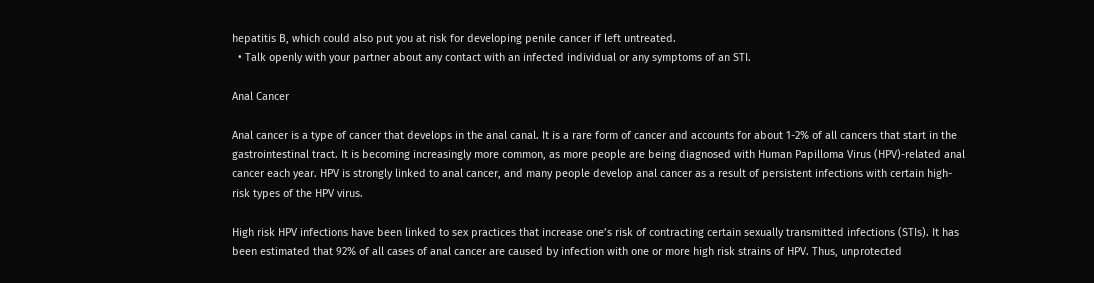hepatitis B, which could also put you at risk for developing penile cancer if left untreated.
  • Talk openly with your partner about any contact with an infected individual or any symptoms of an STI.

Anal Cancer

Anal cancer is a type of cancer that develops in the anal canal. It is a rare form of cancer and accounts for about 1-2% of all cancers that start in the gastrointestinal tract. It is becoming increasingly more common, as more people are being diagnosed with Human Papilloma Virus (HPV)-related anal cancer each year. HPV is strongly linked to anal cancer, and many people develop anal cancer as a result of persistent infections with certain high-risk types of the HPV virus.

High risk HPV infections have been linked to sex practices that increase one’s risk of contracting certain sexually transmitted infections (STIs). It has been estimated that 92% of all cases of anal cancer are caused by infection with one or more high risk strains of HPV. Thus, unprotected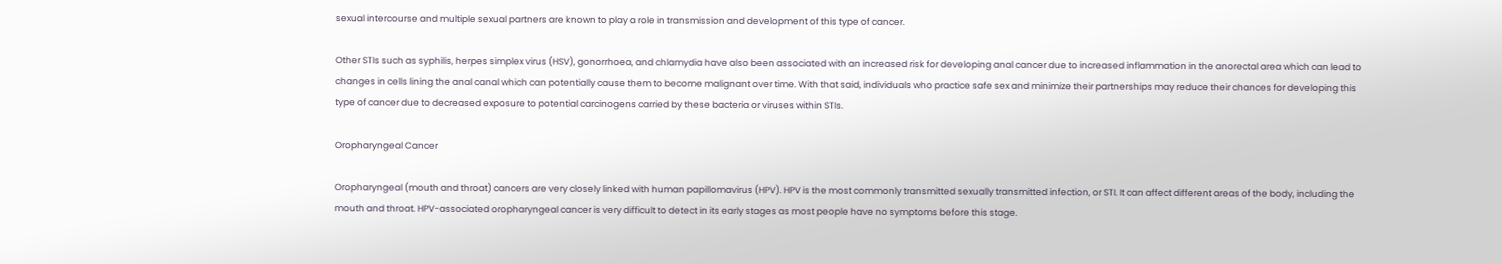sexual intercourse and multiple sexual partners are known to play a role in transmission and development of this type of cancer.

Other STIs such as syphilis, herpes simplex virus (HSV), gonorrhoea, and chlamydia have also been associated with an increased risk for developing anal cancer due to increased inflammation in the anorectal area which can lead to changes in cells lining the anal canal which can potentially cause them to become malignant over time. With that said, individuals who practice safe sex and minimize their partnerships may reduce their chances for developing this type of cancer due to decreased exposure to potential carcinogens carried by these bacteria or viruses within STIs.

Oropharyngeal Cancer

Oropharyngeal (mouth and throat) cancers are very closely linked with human papillomavirus (HPV). HPV is the most commonly transmitted sexually transmitted infection, or STI. It can affect different areas of the body, including the mouth and throat. HPV-associated oropharyngeal cancer is very difficult to detect in its early stages as most people have no symptoms before this stage.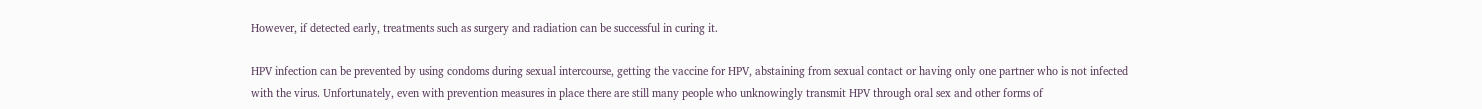However, if detected early, treatments such as surgery and radiation can be successful in curing it.

HPV infection can be prevented by using condoms during sexual intercourse, getting the vaccine for HPV, abstaining from sexual contact or having only one partner who is not infected with the virus. Unfortunately, even with prevention measures in place there are still many people who unknowingly transmit HPV through oral sex and other forms of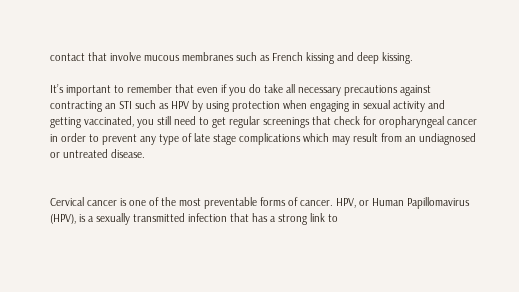contact that involve mucous membranes such as French kissing and deep kissing.

It’s important to remember that even if you do take all necessary precautions against contracting an STI such as HPV by using protection when engaging in sexual activity and getting vaccinated, you still need to get regular screenings that check for oropharyngeal cancer in order to prevent any type of late stage complications which may result from an undiagnosed or untreated disease.


Cervical cancer is one of the most preventable forms of cancer. HPV, or Human Papillomavirus (HPV), is a sexually transmitted infection that has a strong link to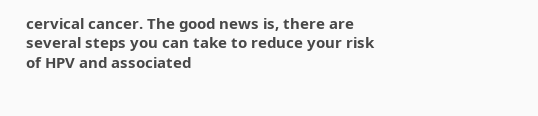cervical cancer. The good news is, there are several steps you can take to reduce your risk of HPV and associated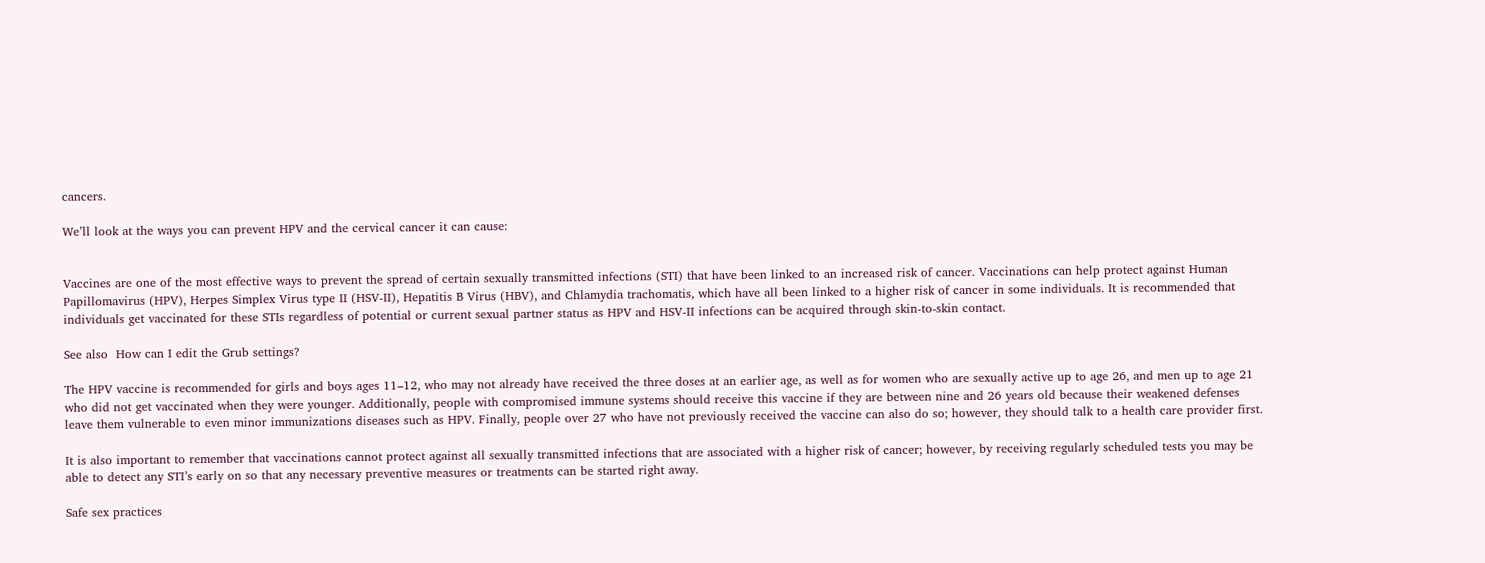cancers.

We’ll look at the ways you can prevent HPV and the cervical cancer it can cause:


Vaccines are one of the most effective ways to prevent the spread of certain sexually transmitted infections (STI) that have been linked to an increased risk of cancer. Vaccinations can help protect against Human Papillomavirus (HPV), Herpes Simplex Virus type II (HSV-II), Hepatitis B Virus (HBV), and Chlamydia trachomatis, which have all been linked to a higher risk of cancer in some individuals. It is recommended that individuals get vaccinated for these STIs regardless of potential or current sexual partner status as HPV and HSV-II infections can be acquired through skin-to-skin contact.

See also  How can I edit the Grub settings?

The HPV vaccine is recommended for girls and boys ages 11–12, who may not already have received the three doses at an earlier age, as well as for women who are sexually active up to age 26, and men up to age 21 who did not get vaccinated when they were younger. Additionally, people with compromised immune systems should receive this vaccine if they are between nine and 26 years old because their weakened defenses leave them vulnerable to even minor immunizations diseases such as HPV. Finally, people over 27 who have not previously received the vaccine can also do so; however, they should talk to a health care provider first.

It is also important to remember that vaccinations cannot protect against all sexually transmitted infections that are associated with a higher risk of cancer; however, by receiving regularly scheduled tests you may be able to detect any STI’s early on so that any necessary preventive measures or treatments can be started right away.

Safe sex practices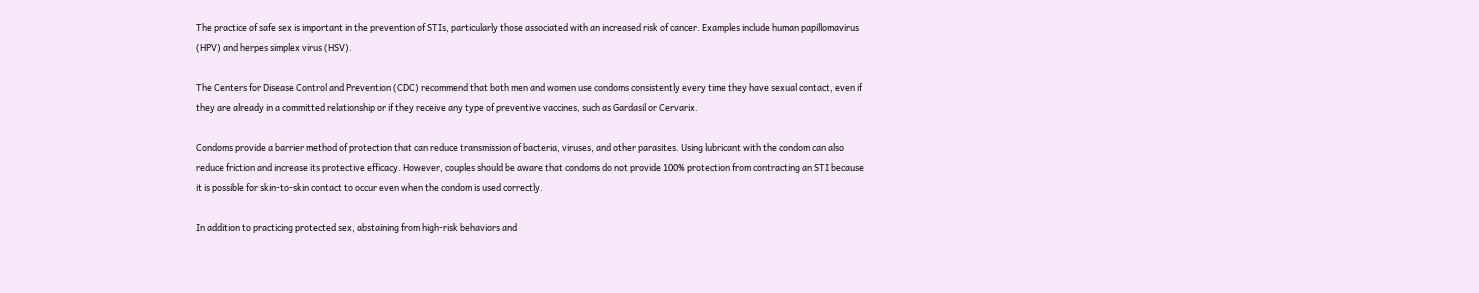The practice of safe sex is important in the prevention of STIs, particularly those associated with an increased risk of cancer. Examples include human papillomavirus (HPV) and herpes simplex virus (HSV).

The Centers for Disease Control and Prevention (CDC) recommend that both men and women use condoms consistently every time they have sexual contact, even if they are already in a committed relationship or if they receive any type of preventive vaccines, such as Gardasil or Cervarix.

Condoms provide a barrier method of protection that can reduce transmission of bacteria, viruses, and other parasites. Using lubricant with the condom can also reduce friction and increase its protective efficacy. However, couples should be aware that condoms do not provide 100% protection from contracting an STI because it is possible for skin-to-skin contact to occur even when the condom is used correctly.

In addition to practicing protected sex, abstaining from high-risk behaviors and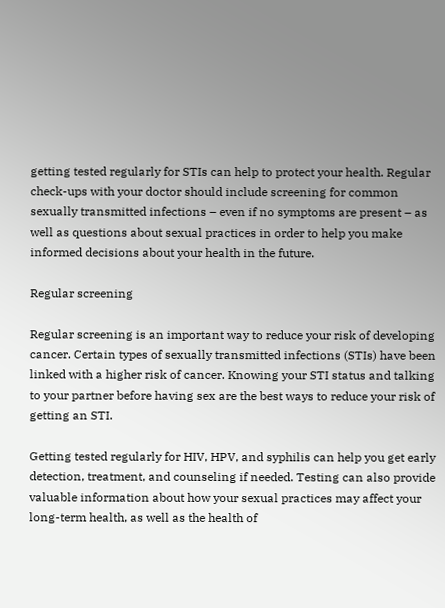getting tested regularly for STIs can help to protect your health. Regular check-ups with your doctor should include screening for common sexually transmitted infections – even if no symptoms are present – as well as questions about sexual practices in order to help you make informed decisions about your health in the future.

Regular screening

Regular screening is an important way to reduce your risk of developing cancer. Certain types of sexually transmitted infections (STIs) have been linked with a higher risk of cancer. Knowing your STI status and talking to your partner before having sex are the best ways to reduce your risk of getting an STI.

Getting tested regularly for HIV, HPV, and syphilis can help you get early detection, treatment, and counseling if needed. Testing can also provide valuable information about how your sexual practices may affect your long-term health, as well as the health of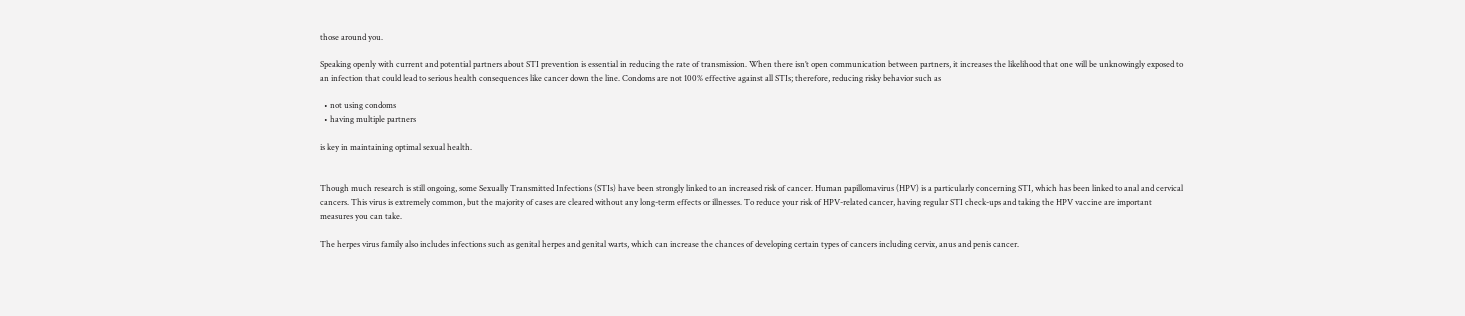those around you.

Speaking openly with current and potential partners about STI prevention is essential in reducing the rate of transmission. When there isn’t open communication between partners, it increases the likelihood that one will be unknowingly exposed to an infection that could lead to serious health consequences like cancer down the line. Condoms are not 100% effective against all STIs; therefore, reducing risky behavior such as

  • not using condoms
  • having multiple partners

is key in maintaining optimal sexual health.


Though much research is still ongoing, some Sexually Transmitted Infections (STIs) have been strongly linked to an increased risk of cancer. Human papillomavirus (HPV) is a particularly concerning STI, which has been linked to anal and cervical cancers. This virus is extremely common, but the majority of cases are cleared without any long-term effects or illnesses. To reduce your risk of HPV-related cancer, having regular STI check-ups and taking the HPV vaccine are important measures you can take.

The herpes virus family also includes infections such as genital herpes and genital warts, which can increase the chances of developing certain types of cancers including cervix, anus and penis cancer.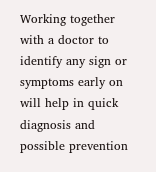Working together with a doctor to identify any sign or symptoms early on will help in quick diagnosis and possible prevention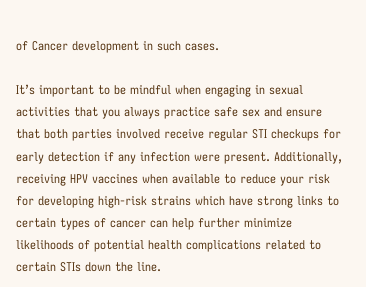of Cancer development in such cases.

It’s important to be mindful when engaging in sexual activities that you always practice safe sex and ensure that both parties involved receive regular STI checkups for early detection if any infection were present. Additionally, receiving HPV vaccines when available to reduce your risk for developing high-risk strains which have strong links to certain types of cancer can help further minimize likelihoods of potential health complications related to certain STIs down the line.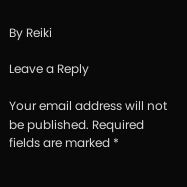By Reiki

Leave a Reply

Your email address will not be published. Required fields are marked *